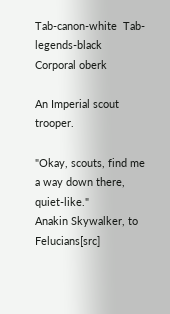Tab-canon-white  Tab-legends-black
Corporal oberk

An Imperial scout trooper.

"Okay, scouts, find me a way down there, quiet-like."
Anakin Skywalker, to Felucians[src]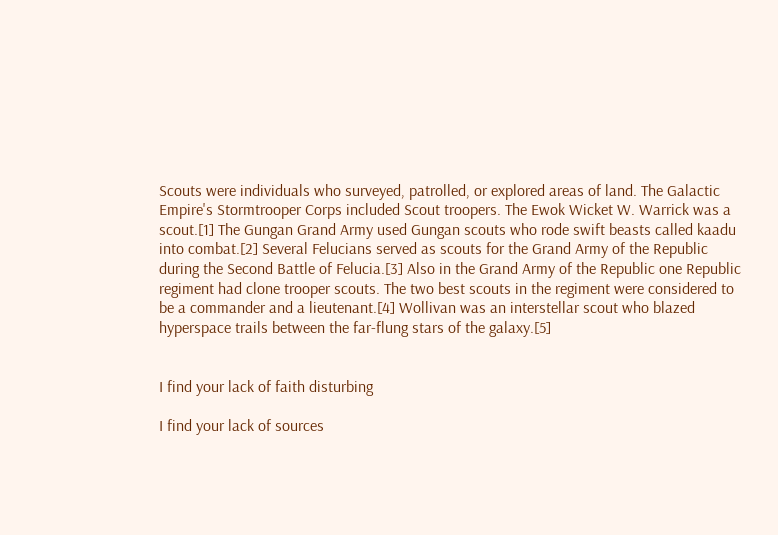Scouts were individuals who surveyed, patrolled, or explored areas of land. The Galactic Empire's Stormtrooper Corps included Scout troopers. The Ewok Wicket W. Warrick was a scout.[1] The Gungan Grand Army used Gungan scouts who rode swift beasts called kaadu into combat.[2] Several Felucians served as scouts for the Grand Army of the Republic during the Second Battle of Felucia.[3] Also in the Grand Army of the Republic one Republic regiment had clone trooper scouts. The two best scouts in the regiment were considered to be a commander and a lieutenant.[4] Wollivan was an interstellar scout who blazed hyperspace trails between the far-flung stars of the galaxy.[5]


I find your lack of faith disturbing

I find your lack of sources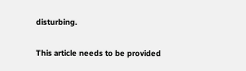disturbing.

This article needs to be provided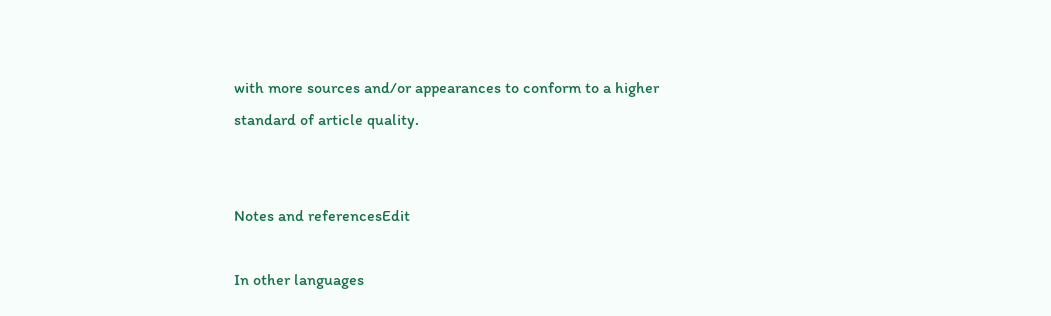with more sources and/or appearances to conform to a higher standard of article quality.


Notes and referencesEdit

In other languages